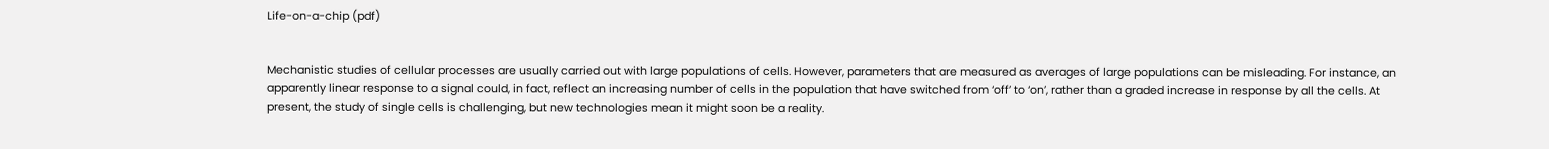Life-on-a-chip (pdf)


Mechanistic studies of cellular processes are usually carried out with large populations of cells. However, parameters that are measured as averages of large populations can be misleading. For instance, an apparently linear response to a signal could, in fact, reflect an increasing number of cells in the population that have switched from ‘off’ to ‘on’, rather than a graded increase in response by all the cells. At present, the study of single cells is challenging, but new technologies mean it might soon be a reality.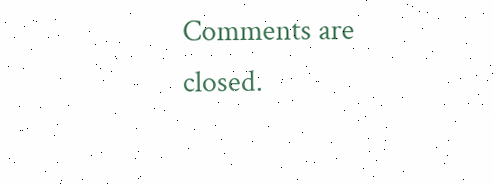Comments are closed.